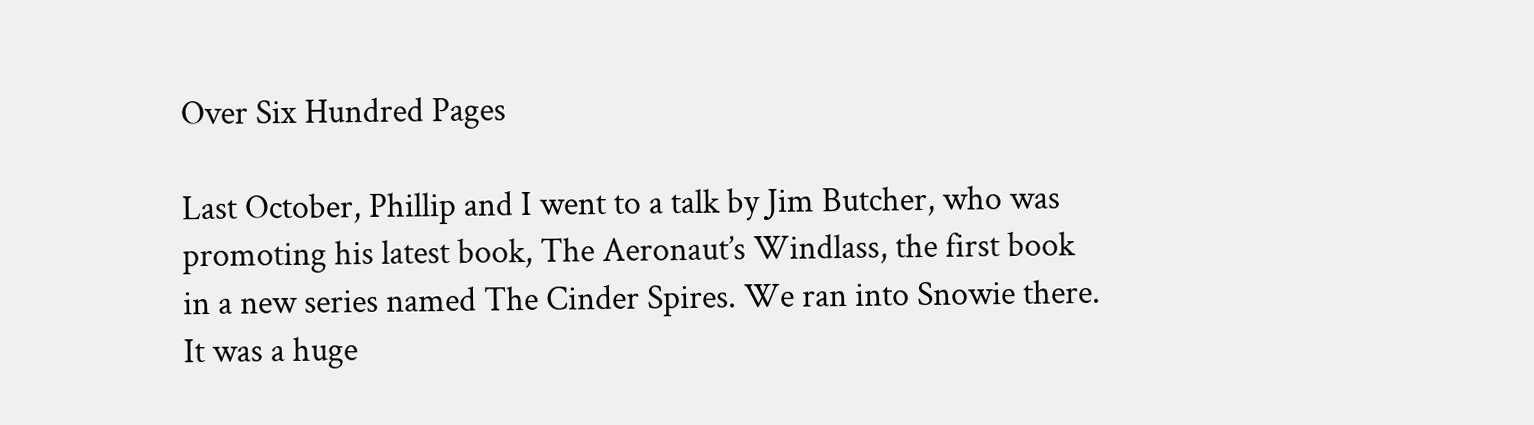Over Six Hundred Pages

Last October, Phillip and I went to a talk by Jim Butcher, who was promoting his latest book, The Aeronaut’s Windlass, the first book in a new series named The Cinder Spires. We ran into Snowie there. It was a huge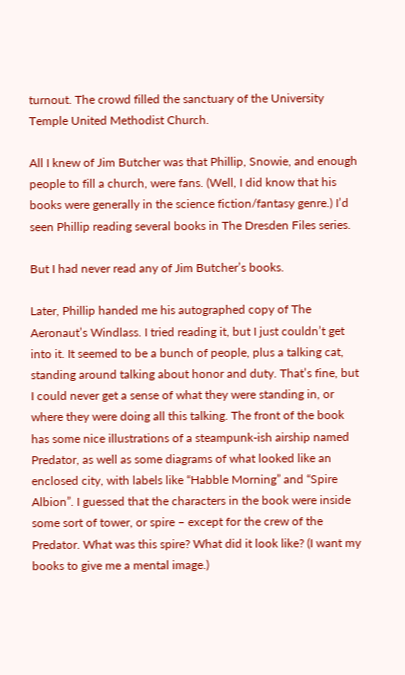turnout. The crowd filled the sanctuary of the University Temple United Methodist Church.

All I knew of Jim Butcher was that Phillip, Snowie, and enough people to fill a church, were fans. (Well, I did know that his books were generally in the science fiction/fantasy genre.) I’d seen Phillip reading several books in The Dresden Files series.

But I had never read any of Jim Butcher’s books.

Later, Phillip handed me his autographed copy of The Aeronaut’s Windlass. I tried reading it, but I just couldn’t get into it. It seemed to be a bunch of people, plus a talking cat, standing around talking about honor and duty. That’s fine, but I could never get a sense of what they were standing in, or where they were doing all this talking. The front of the book has some nice illustrations of a steampunk-ish airship named Predator, as well as some diagrams of what looked like an enclosed city, with labels like “Habble Morning” and “Spire Albion”. I guessed that the characters in the book were inside some sort of tower, or spire – except for the crew of the Predator. What was this spire? What did it look like? (I want my books to give me a mental image.)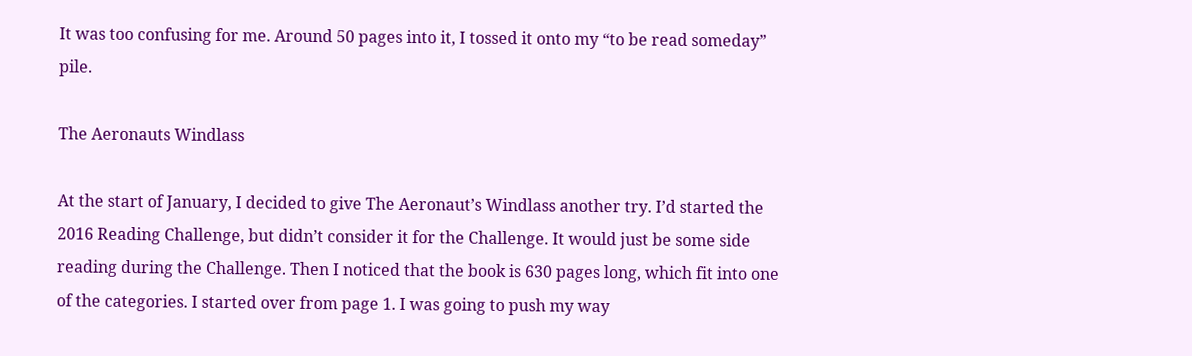It was too confusing for me. Around 50 pages into it, I tossed it onto my “to be read someday” pile.

The Aeronauts Windlass

At the start of January, I decided to give The Aeronaut’s Windlass another try. I’d started the 2016 Reading Challenge, but didn’t consider it for the Challenge. It would just be some side reading during the Challenge. Then I noticed that the book is 630 pages long, which fit into one of the categories. I started over from page 1. I was going to push my way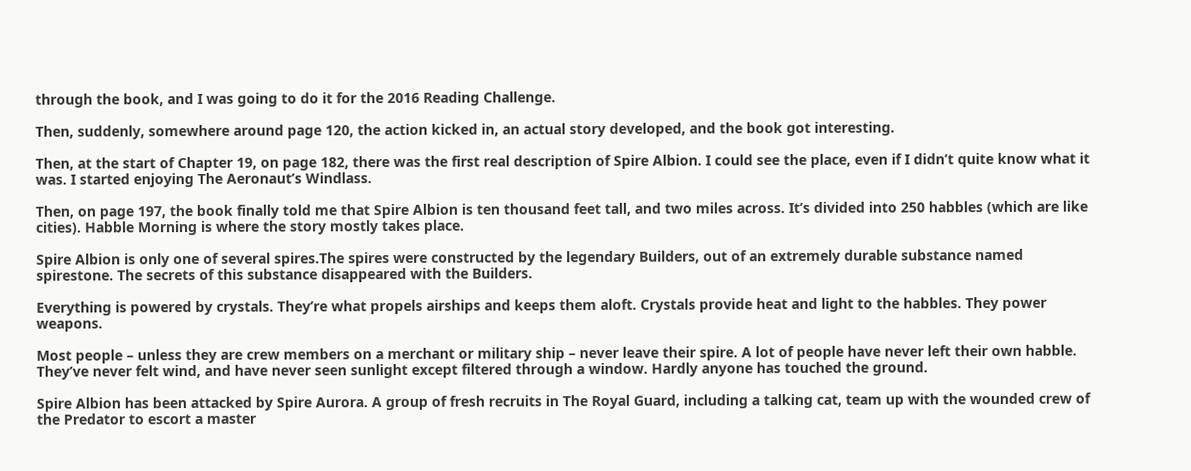through the book, and I was going to do it for the 2016 Reading Challenge.

Then, suddenly, somewhere around page 120, the action kicked in, an actual story developed, and the book got interesting.

Then, at the start of Chapter 19, on page 182, there was the first real description of Spire Albion. I could see the place, even if I didn’t quite know what it was. I started enjoying The Aeronaut’s Windlass.

Then, on page 197, the book finally told me that Spire Albion is ten thousand feet tall, and two miles across. It’s divided into 250 habbles (which are like cities). Habble Morning is where the story mostly takes place.

Spire Albion is only one of several spires.The spires were constructed by the legendary Builders, out of an extremely durable substance named spirestone. The secrets of this substance disappeared with the Builders.

Everything is powered by crystals. They’re what propels airships and keeps them aloft. Crystals provide heat and light to the habbles. They power weapons.

Most people – unless they are crew members on a merchant or military ship – never leave their spire. A lot of people have never left their own habble. They’ve never felt wind, and have never seen sunlight except filtered through a window. Hardly anyone has touched the ground.

Spire Albion has been attacked by Spire Aurora. A group of fresh recruits in The Royal Guard, including a talking cat, team up with the wounded crew of the Predator to escort a master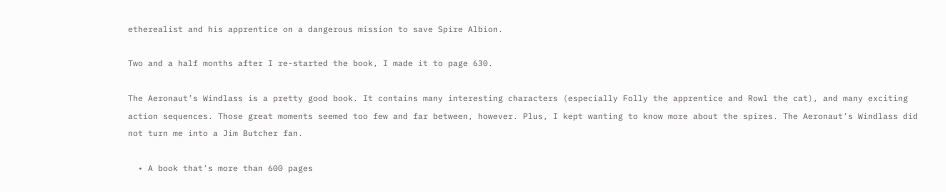etherealist and his apprentice on a dangerous mission to save Spire Albion.

Two and a half months after I re-started the book, I made it to page 630.

The Aeronaut’s Windlass is a pretty good book. It contains many interesting characters (especially Folly the apprentice and Rowl the cat), and many exciting action sequences. Those great moments seemed too few and far between, however. Plus, I kept wanting to know more about the spires. The Aeronaut’s Windlass did not turn me into a Jim Butcher fan.

  • A book that’s more than 600 pages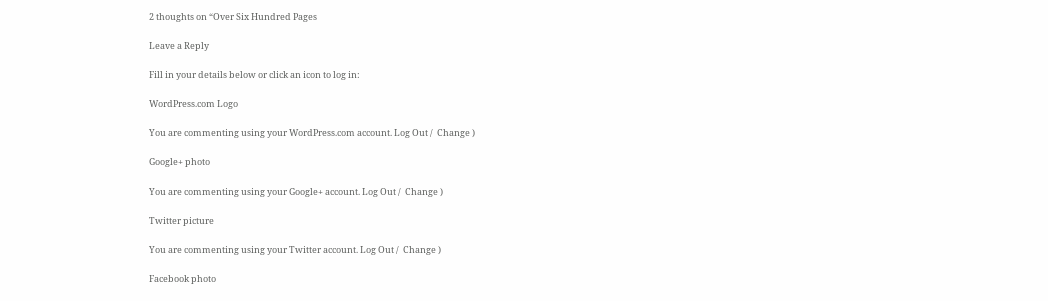2 thoughts on “Over Six Hundred Pages

Leave a Reply

Fill in your details below or click an icon to log in:

WordPress.com Logo

You are commenting using your WordPress.com account. Log Out /  Change )

Google+ photo

You are commenting using your Google+ account. Log Out /  Change )

Twitter picture

You are commenting using your Twitter account. Log Out /  Change )

Facebook photo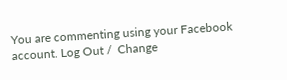You are commenting using your Facebook account. Log Out /  Change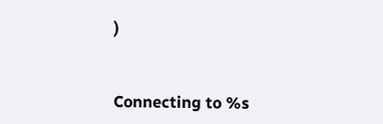)


Connecting to %s